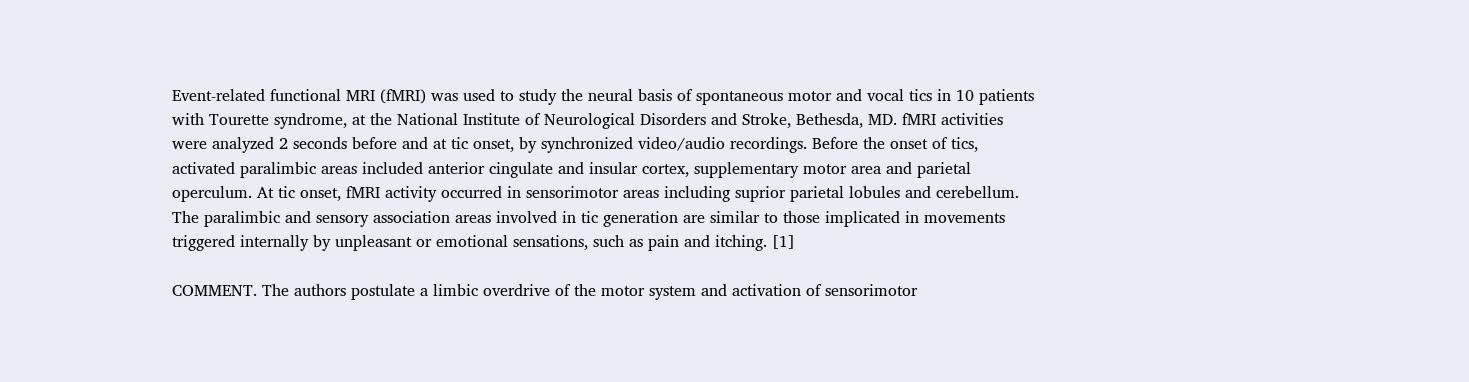Event-related functional MRI (fMRI) was used to study the neural basis of spontaneous motor and vocal tics in 10 patients with Tourette syndrome, at the National Institute of Neurological Disorders and Stroke, Bethesda, MD. fMRI activities were analyzed 2 seconds before and at tic onset, by synchronized video/audio recordings. Before the onset of tics, activated paralimbic areas included anterior cingulate and insular cortex, supplementary motor area and parietal operculum. At tic onset, fMRI activity occurred in sensorimotor areas including suprior parietal lobules and cerebellum. The paralimbic and sensory association areas involved in tic generation are similar to those implicated in movements triggered internally by unpleasant or emotional sensations, such as pain and itching. [1]

COMMENT. The authors postulate a limbic overdrive of the motor system and activation of sensorimotor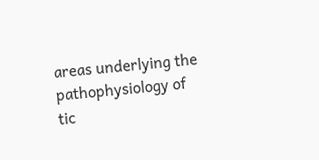areas underlying the pathophysiology of tic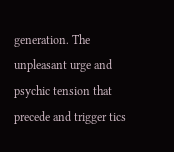generation. The unpleasant urge and psychic tension that precede and trigger tics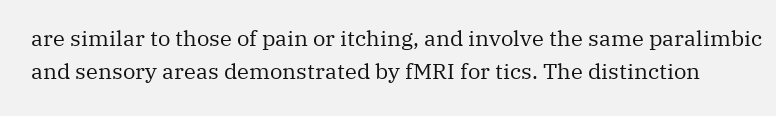are similar to those of pain or itching, and involve the same paralimbic and sensory areas demonstrated by fMRI for tics. The distinction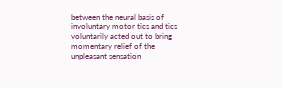between the neural basis of involuntary motor tics and tics voluntarily acted out to bring momentary relief of the unpleasant sensation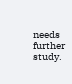needs further study.